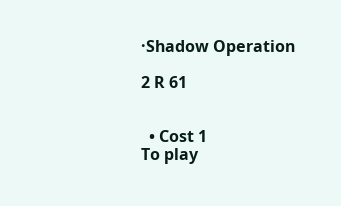·Shadow Operation

2 R 61


  • Cost 1
To play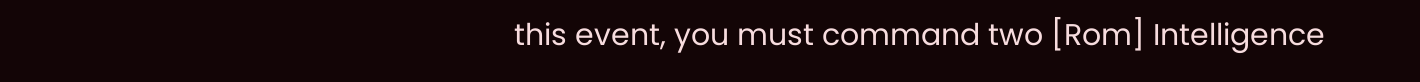this event, you must command two [Rom] Intelligence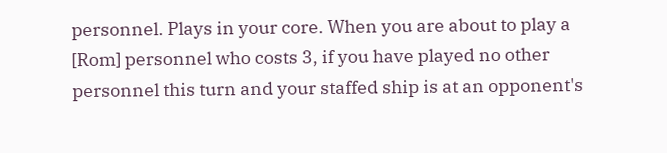personnel. Plays in your core. When you are about to play a [Rom] personnel who costs 3, if you have played no other personnel this turn and your staffed ship is at an opponent's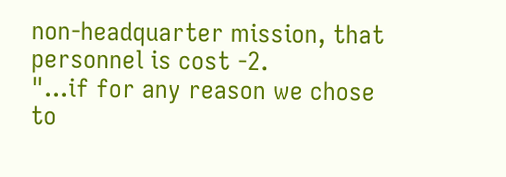non-headquarter mission, that personnel is cost -2.
"...if for any reason we chose to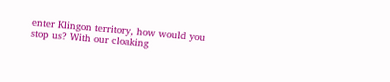enter Klingon territory, how would you stop us? With our cloaking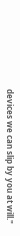devices we can slip by you at will."